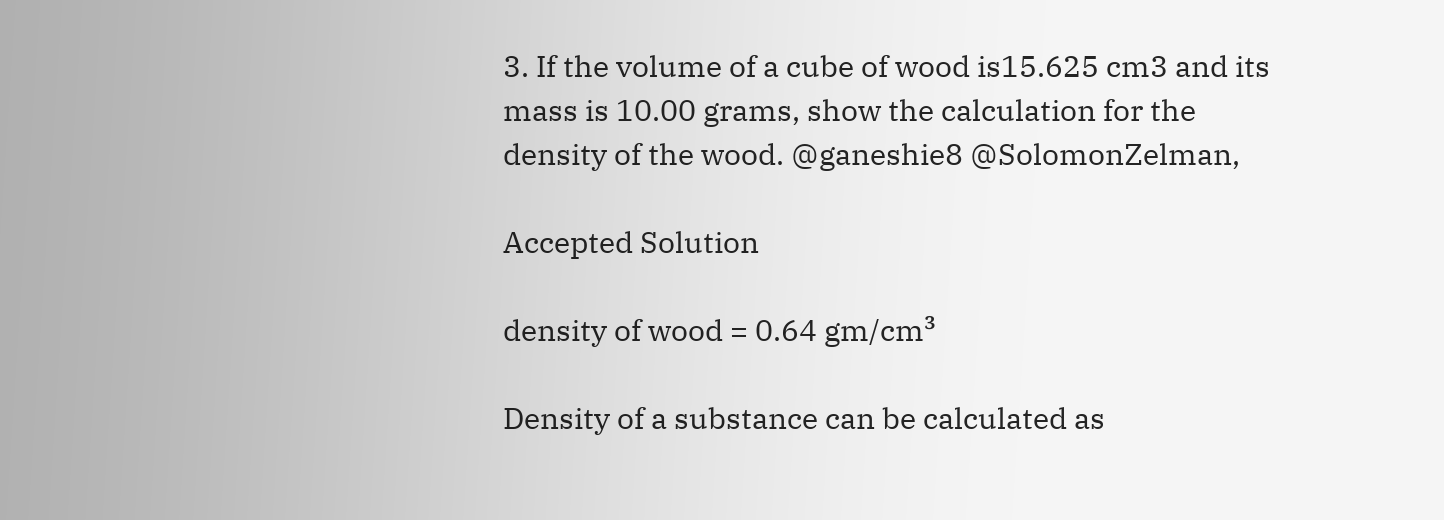3. If the volume of a cube of wood is15.625 cm3 and its mass is 10.00 grams, show the calculation for the density of the wood. @ganeshie8 @SolomonZelman,

Accepted Solution

density of wood = 0.64 gm/cm³

Density of a substance can be calculated as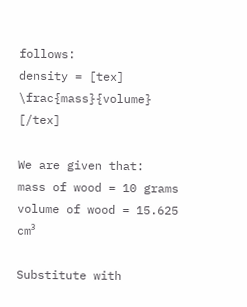follows:
density = [tex] \frac{mass}{volume} [/tex]

We are given that:
mass of wood = 10 grams
volume of wood = 15.625 cm³

Substitute with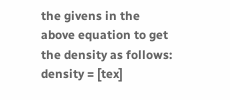the givens in the above equation to get the density as follows:
density = [tex]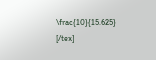\frac{10}{15.625} [/tex]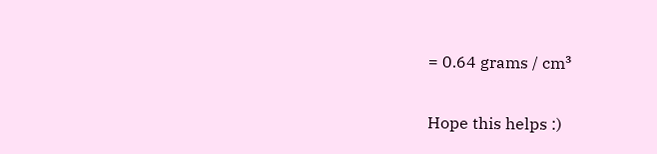= 0.64 grams / cm³

Hope this helps :)